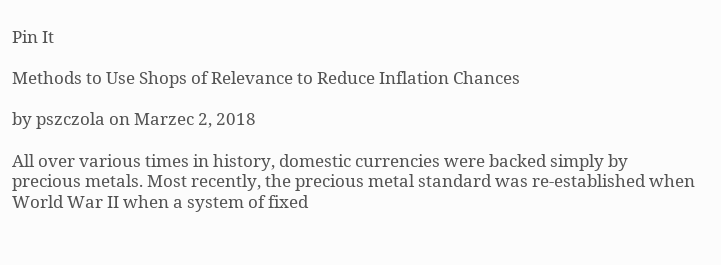Pin It

Methods to Use Shops of Relevance to Reduce Inflation Chances

by pszczola on Marzec 2, 2018

All over various times in history, domestic currencies were backed simply by precious metals. Most recently, the precious metal standard was re-established when World War II when a system of fixed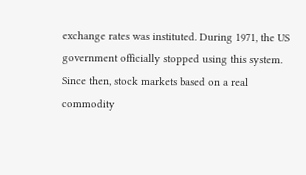exchange rates was instituted. During 1971, the US government officially stopped using this system. Since then, stock markets based on a real commodity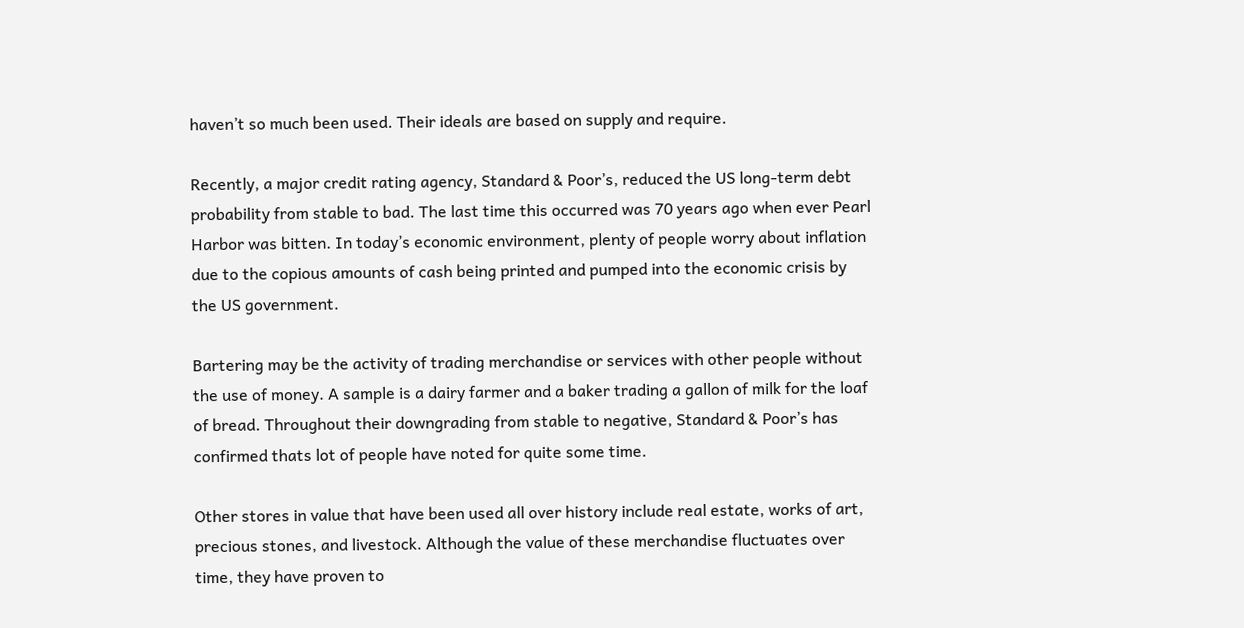haven’t so much been used. Their ideals are based on supply and require.

Recently, a major credit rating agency, Standard & Poor’s, reduced the US long-term debt probability from stable to bad. The last time this occurred was 70 years ago when ever Pearl Harbor was bitten. In today’s economic environment, plenty of people worry about inflation due to the copious amounts of cash being printed and pumped into the economic crisis by the US government.

Bartering may be the activity of trading merchandise or services with other people without the use of money. A sample is a dairy farmer and a baker trading a gallon of milk for the loaf of bread. Throughout their downgrading from stable to negative, Standard & Poor’s has confirmed thats lot of people have noted for quite some time.

Other stores in value that have been used all over history include real estate, works of art, precious stones, and livestock. Although the value of these merchandise fluctuates over time, they have proven to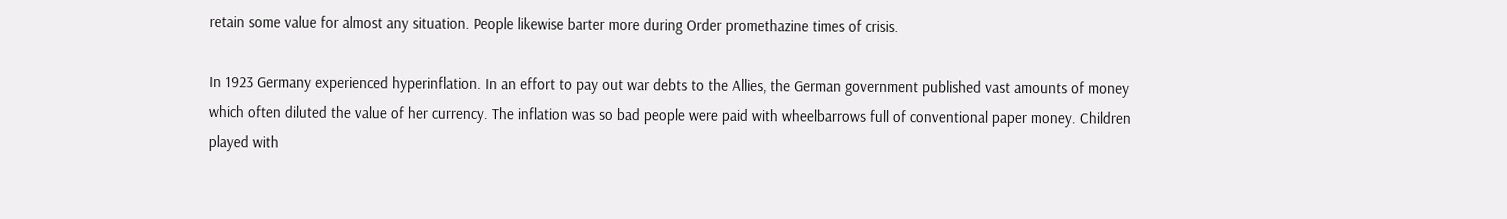retain some value for almost any situation. People likewise barter more during Order promethazine times of crisis.

In 1923 Germany experienced hyperinflation. In an effort to pay out war debts to the Allies, the German government published vast amounts of money which often diluted the value of her currency. The inflation was so bad people were paid with wheelbarrows full of conventional paper money. Children played with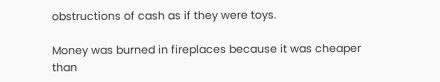obstructions of cash as if they were toys.

Money was burned in fireplaces because it was cheaper than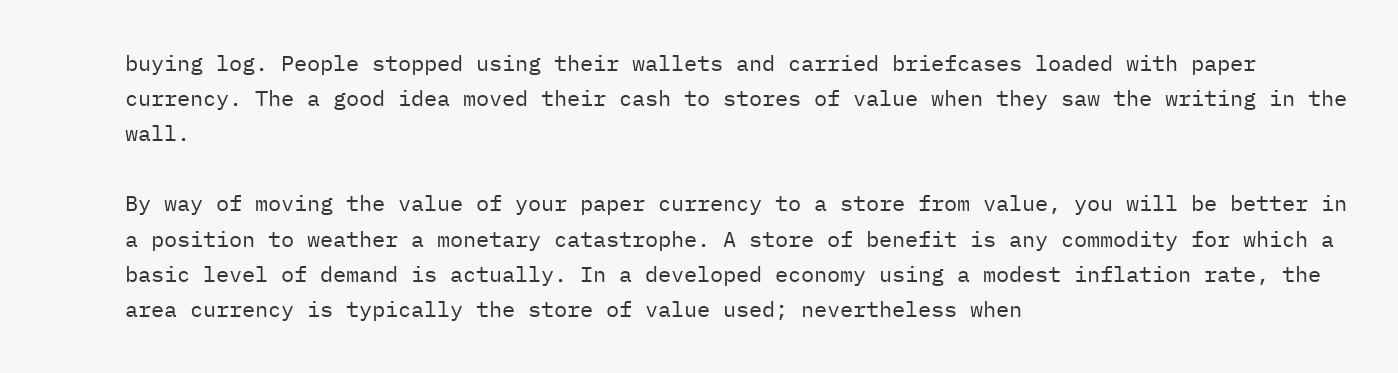buying log. People stopped using their wallets and carried briefcases loaded with paper currency. The a good idea moved their cash to stores of value when they saw the writing in the wall.

By way of moving the value of your paper currency to a store from value, you will be better in a position to weather a monetary catastrophe. A store of benefit is any commodity for which a basic level of demand is actually. In a developed economy using a modest inflation rate, the area currency is typically the store of value used; nevertheless when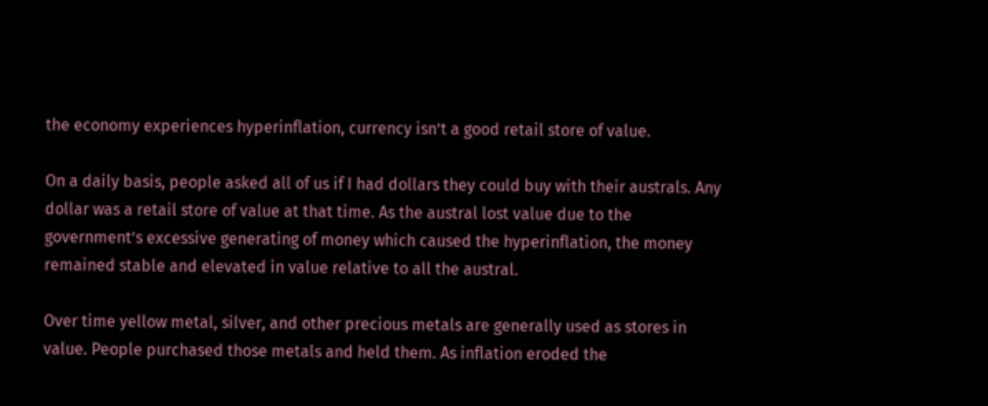the economy experiences hyperinflation, currency isn’t a good retail store of value.

On a daily basis, people asked all of us if I had dollars they could buy with their australs. Any dollar was a retail store of value at that time. As the austral lost value due to the government’s excessive generating of money which caused the hyperinflation, the money remained stable and elevated in value relative to all the austral.

Over time yellow metal, silver, and other precious metals are generally used as stores in value. People purchased those metals and held them. As inflation eroded the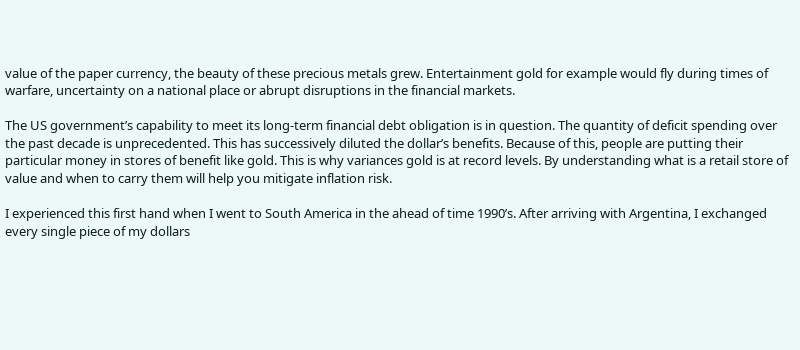value of the paper currency, the beauty of these precious metals grew. Entertainment gold for example would fly during times of warfare, uncertainty on a national place or abrupt disruptions in the financial markets.

The US government’s capability to meet its long-term financial debt obligation is in question. The quantity of deficit spending over the past decade is unprecedented. This has successively diluted the dollar’s benefits. Because of this, people are putting their particular money in stores of benefit like gold. This is why variances gold is at record levels. By understanding what is a retail store of value and when to carry them will help you mitigate inflation risk.

I experienced this first hand when I went to South America in the ahead of time 1990’s. After arriving with Argentina, I exchanged every single piece of my dollars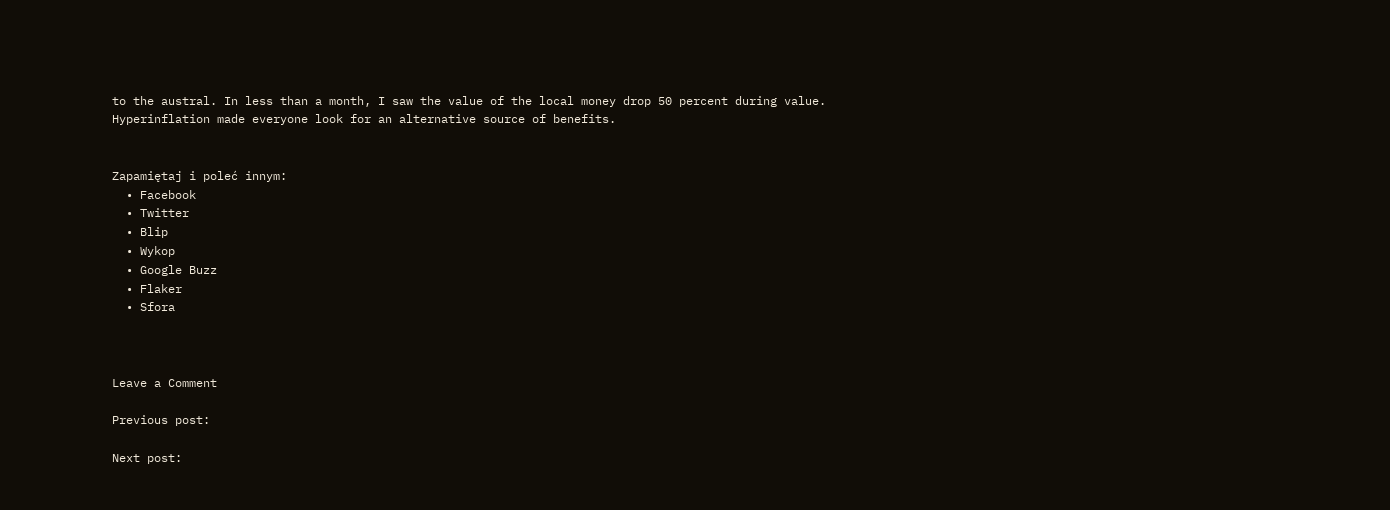to the austral. In less than a month, I saw the value of the local money drop 50 percent during value. Hyperinflation made everyone look for an alternative source of benefits.


Zapamiętaj i poleć innym:
  • Facebook
  • Twitter
  • Blip
  • Wykop
  • Google Buzz
  • Flaker
  • Sfora



Leave a Comment

Previous post:

Next post: